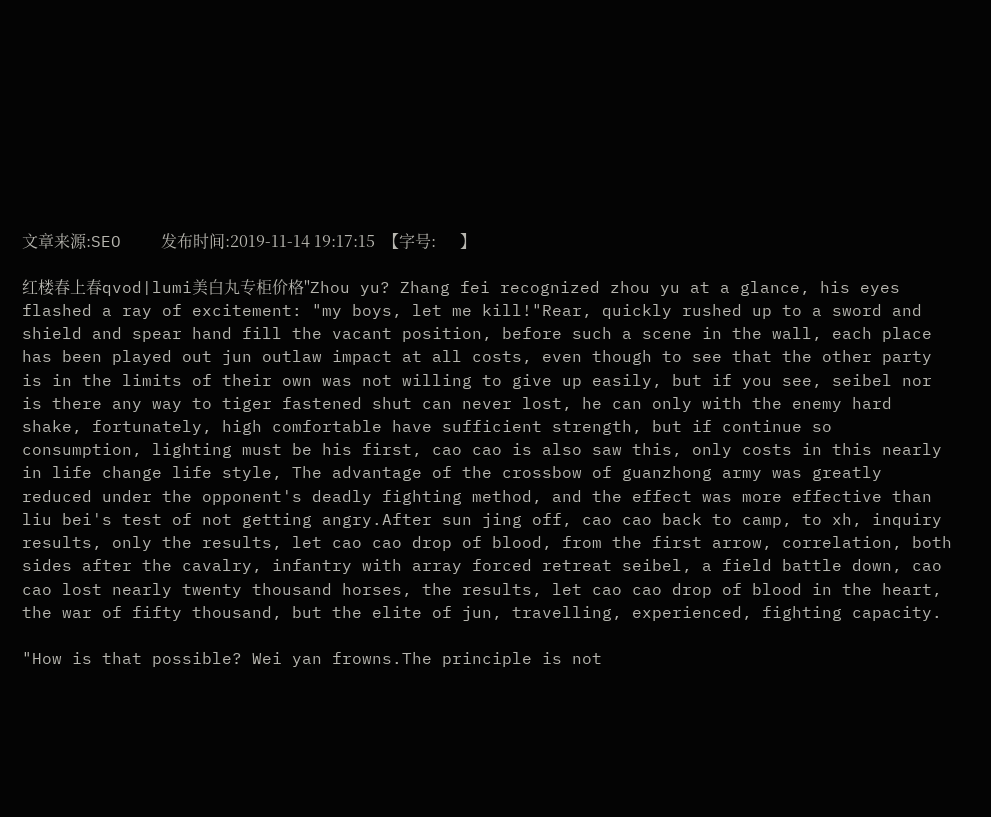文章来源:SEO    发布时间:2019-11-14 19:17:15  【字号:      】

红楼春上春qvod|lumi美白丸专柜价格"Zhou yu? Zhang fei recognized zhou yu at a glance, his eyes flashed a ray of excitement: "my boys, let me kill!"Rear, quickly rushed up to a sword and shield and spear hand fill the vacant position, before such a scene in the wall, each place has been played out jun outlaw impact at all costs, even though to see that the other party is in the limits of their own was not willing to give up easily, but if you see, seibel nor is there any way to tiger fastened shut can never lost, he can only with the enemy hard shake, fortunately, high comfortable have sufficient strength, but if continue so consumption, lighting must be his first, cao cao is also saw this, only costs in this nearly in life change life style, The advantage of the crossbow of guanzhong army was greatly reduced under the opponent's deadly fighting method, and the effect was more effective than liu bei's test of not getting angry.After sun jing off, cao cao back to camp, to xh, inquiry results, only the results, let cao cao drop of blood, from the first arrow, correlation, both sides after the cavalry, infantry with array forced retreat seibel, a field battle down, cao cao lost nearly twenty thousand horses, the results, let cao cao drop of blood in the heart, the war of fifty thousand, but the elite of jun, travelling, experienced, fighting capacity.

"How is that possible? Wei yan frowns.The principle is not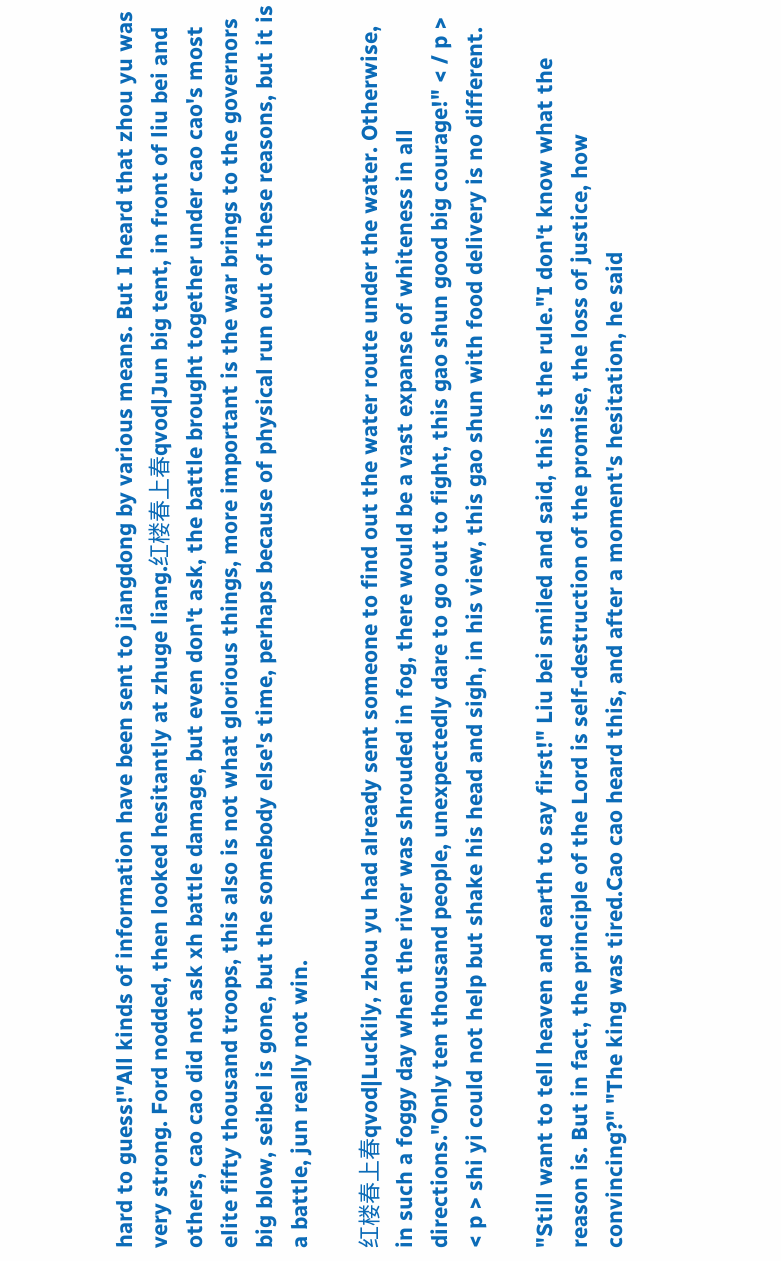hard to guess!"All kinds of information have been sent to jiangdong by various means. But I heard that zhou yu was very strong. Ford nodded, then looked hesitantly at zhuge liang.红楼春上春qvod|Jun big tent, in front of liu bei and others, cao cao did not ask xh battle damage, but even don't ask, the battle brought together under cao cao's most elite fifty thousand troops, this also is not what glorious things, more important is the war brings to the governors big blow, seibel is gone, but the somebody else's time, perhaps because of physical run out of these reasons, but it is a battle, jun really not win.

红楼春上春qvod|Luckily, zhou yu had already sent someone to find out the water route under the water. Otherwise, in such a foggy day when the river was shrouded in fog, there would be a vast expanse of whiteness in all directions."Only ten thousand people, unexpectedly dare to go out to fight, this gao shun good big courage!" < / p > < p > shi yi could not help but shake his head and sigh, in his view, this gao shun with food delivery is no different.

"Still want to tell heaven and earth to say first!" Liu bei smiled and said, this is the rule."I don't know what the reason is. But in fact, the principle of the Lord is self-destruction of the promise, the loss of justice, how convincing?" "The king was tired.Cao cao heard this, and after a moment's hesitation, he said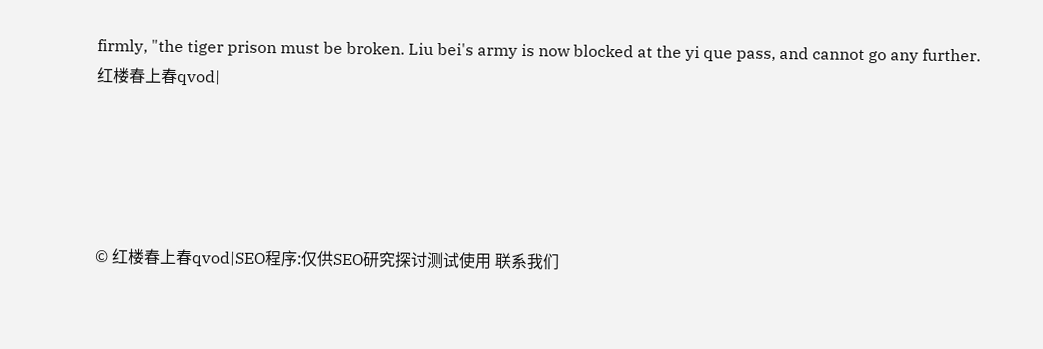firmly, "the tiger prison must be broken. Liu bei's army is now blocked at the yi que pass, and cannot go any further.红楼春上春qvod|





© 红楼春上春qvod|SEO程序:仅供SEO研究探讨测试使用 联系我们